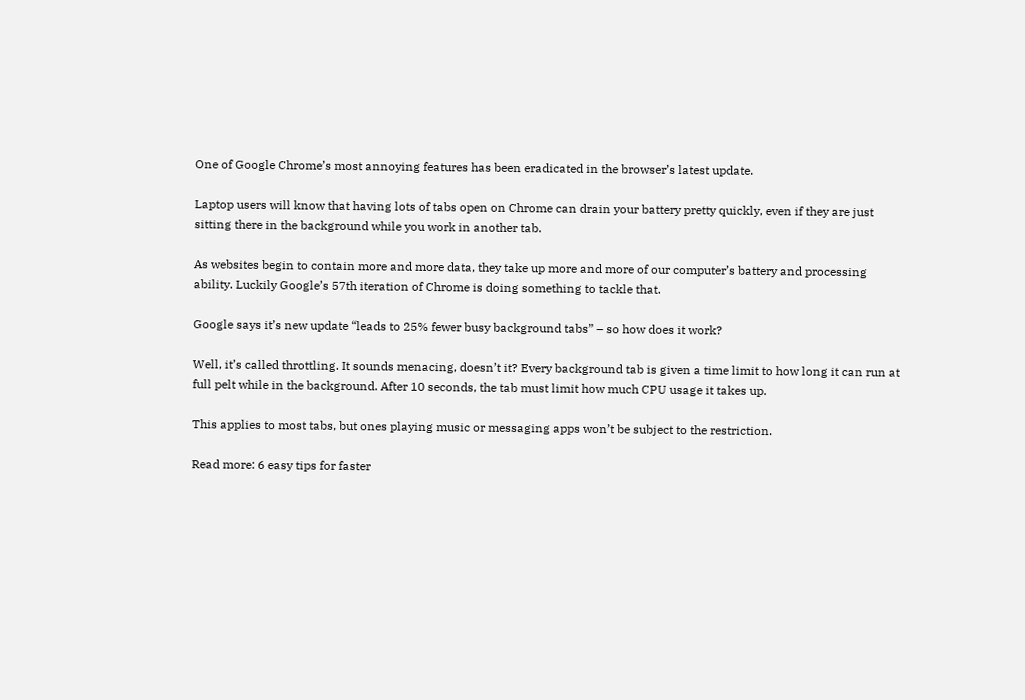One of Google Chrome’s most annoying features has been eradicated in the browser’s latest update.

Laptop users will know that having lots of tabs open on Chrome can drain your battery pretty quickly, even if they are just sitting there in the background while you work in another tab.

As websites begin to contain more and more data, they take up more and more of our computer’s battery and processing ability. Luckily Google’s 57th iteration of Chrome is doing something to tackle that.

Google says it’s new update “leads to 25% fewer busy background tabs” – so how does it work?

Well, it’s called throttling. It sounds menacing, doesn’t it? Every background tab is given a time limit to how long it can run at full pelt while in the background. After 10 seconds, the tab must limit how much CPU usage it takes up.

This applies to most tabs, but ones playing music or messaging apps won’t be subject to the restriction.

Read more: 6 easy tips for faster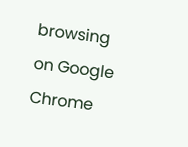browsing on Google Chrome